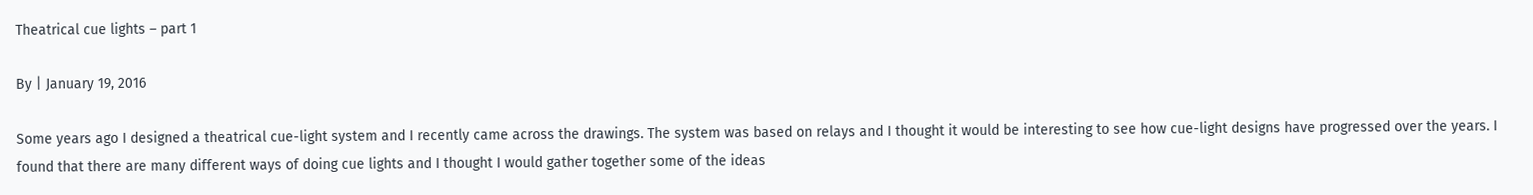Theatrical cue lights – part 1

By | January 19, 2016

Some years ago I designed a theatrical cue-light system and I recently came across the drawings. The system was based on relays and I thought it would be interesting to see how cue-light designs have progressed over the years. I found that there are many different ways of doing cue lights and I thought I would gather together some of the ideas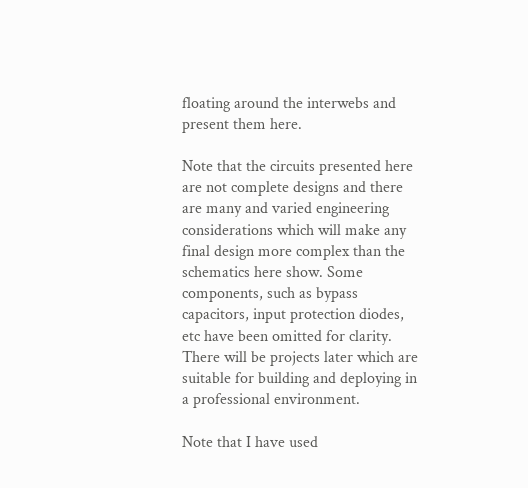floating around the interwebs and present them here.

Note that the circuits presented here are not complete designs and there are many and varied engineering considerations which will make any final design more complex than the schematics here show. Some components, such as bypass capacitors, input protection diodes, etc have been omitted for clarity. There will be projects later which are suitable for building and deploying in a professional environment.

Note that I have used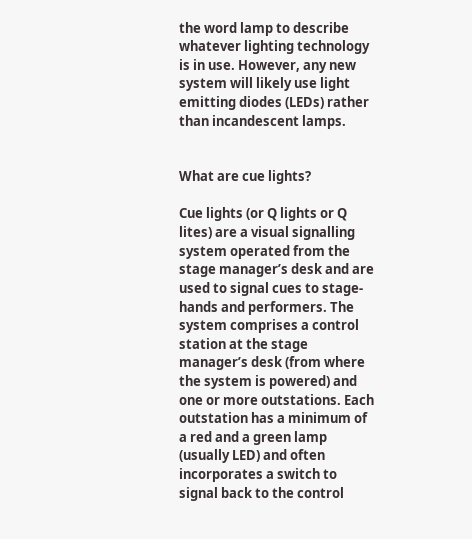the word lamp to describe whatever lighting technology is in use. However, any new system will likely use light emitting diodes (LEDs) rather than incandescent lamps.


What are cue lights?

Cue lights (or Q lights or Q lites) are a visual signalling system operated from the stage manager’s desk and are used to signal cues to stage-hands and performers. The system comprises a control station at the stage manager’s desk (from where the system is powered) and one or more outstations. Each outstation has a minimum of a red and a green lamp (usually LED) and often incorporates a switch to signal back to the control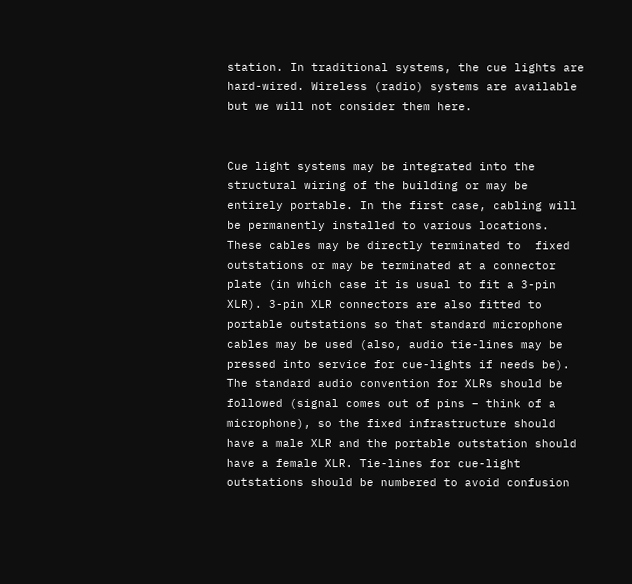station. In traditional systems, the cue lights are hard-wired. Wireless (radio) systems are available but we will not consider them here.


Cue light systems may be integrated into the structural wiring of the building or may be entirely portable. In the first case, cabling will be permanently installed to various locations. These cables may be directly terminated to  fixed outstations or may be terminated at a connector plate (in which case it is usual to fit a 3-pin XLR). 3-pin XLR connectors are also fitted to portable outstations so that standard microphone cables may be used (also, audio tie-lines may be pressed into service for cue-lights if needs be). The standard audio convention for XLRs should be followed (signal comes out of pins – think of a microphone), so the fixed infrastructure should have a male XLR and the portable outstation should have a female XLR. Tie-lines for cue-light outstations should be numbered to avoid confusion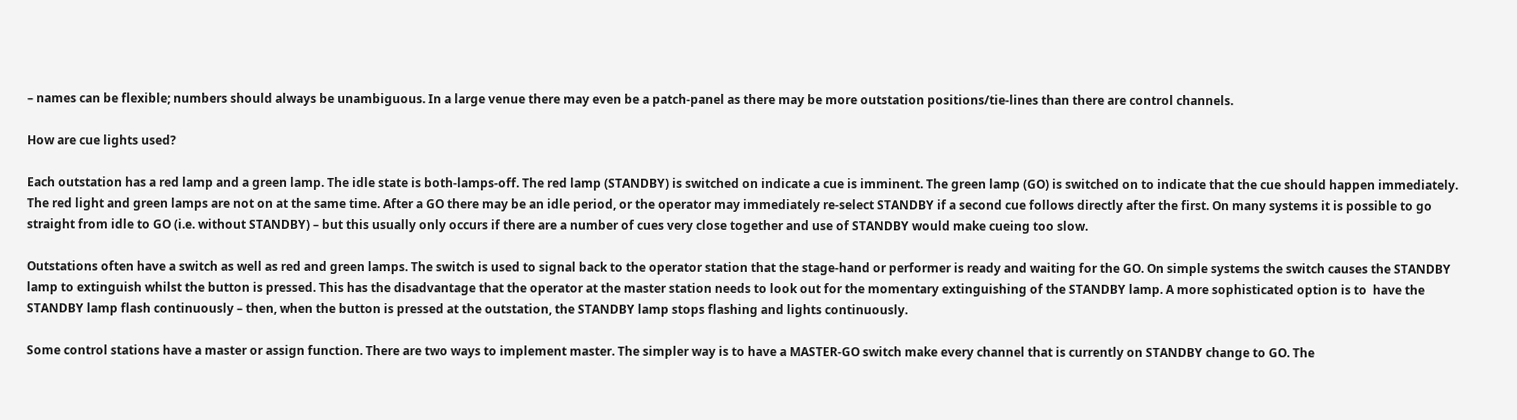– names can be flexible; numbers should always be unambiguous. In a large venue there may even be a patch-panel as there may be more outstation positions/tie-lines than there are control channels.

How are cue lights used?

Each outstation has a red lamp and a green lamp. The idle state is both-lamps-off. The red lamp (STANDBY) is switched on indicate a cue is imminent. The green lamp (GO) is switched on to indicate that the cue should happen immediately. The red light and green lamps are not on at the same time. After a GO there may be an idle period, or the operator may immediately re-select STANDBY if a second cue follows directly after the first. On many systems it is possible to go straight from idle to GO (i.e. without STANDBY) – but this usually only occurs if there are a number of cues very close together and use of STANDBY would make cueing too slow.

Outstations often have a switch as well as red and green lamps. The switch is used to signal back to the operator station that the stage-hand or performer is ready and waiting for the GO. On simple systems the switch causes the STANDBY lamp to extinguish whilst the button is pressed. This has the disadvantage that the operator at the master station needs to look out for the momentary extinguishing of the STANDBY lamp. A more sophisticated option is to  have the STANDBY lamp flash continuously – then, when the button is pressed at the outstation, the STANDBY lamp stops flashing and lights continuously.

Some control stations have a master or assign function. There are two ways to implement master. The simpler way is to have a MASTER-GO switch make every channel that is currently on STANDBY change to GO. The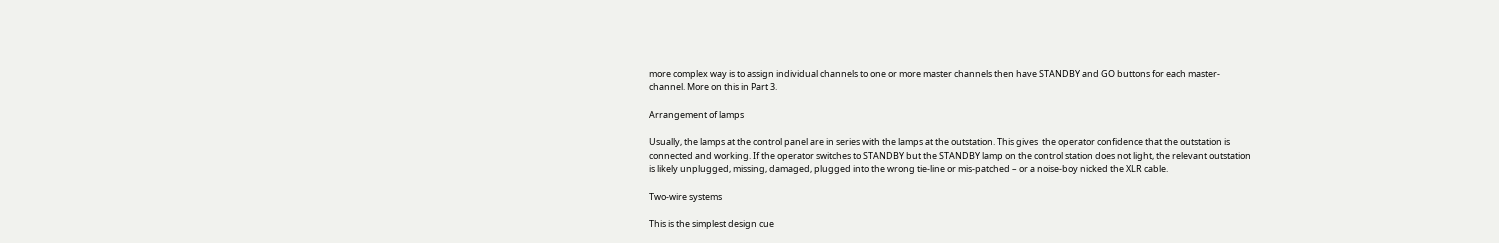more complex way is to assign individual channels to one or more master channels then have STANDBY and GO buttons for each master-channel. More on this in Part 3.

Arrangement of lamps

Usually, the lamps at the control panel are in series with the lamps at the outstation. This gives  the operator confidence that the outstation is connected and working. If the operator switches to STANDBY but the STANDBY lamp on the control station does not light, the relevant outstation is likely unplugged, missing, damaged, plugged into the wrong tie-line or mis-patched – or a noise-boy nicked the XLR cable.

Two-wire systems

This is the simplest design cue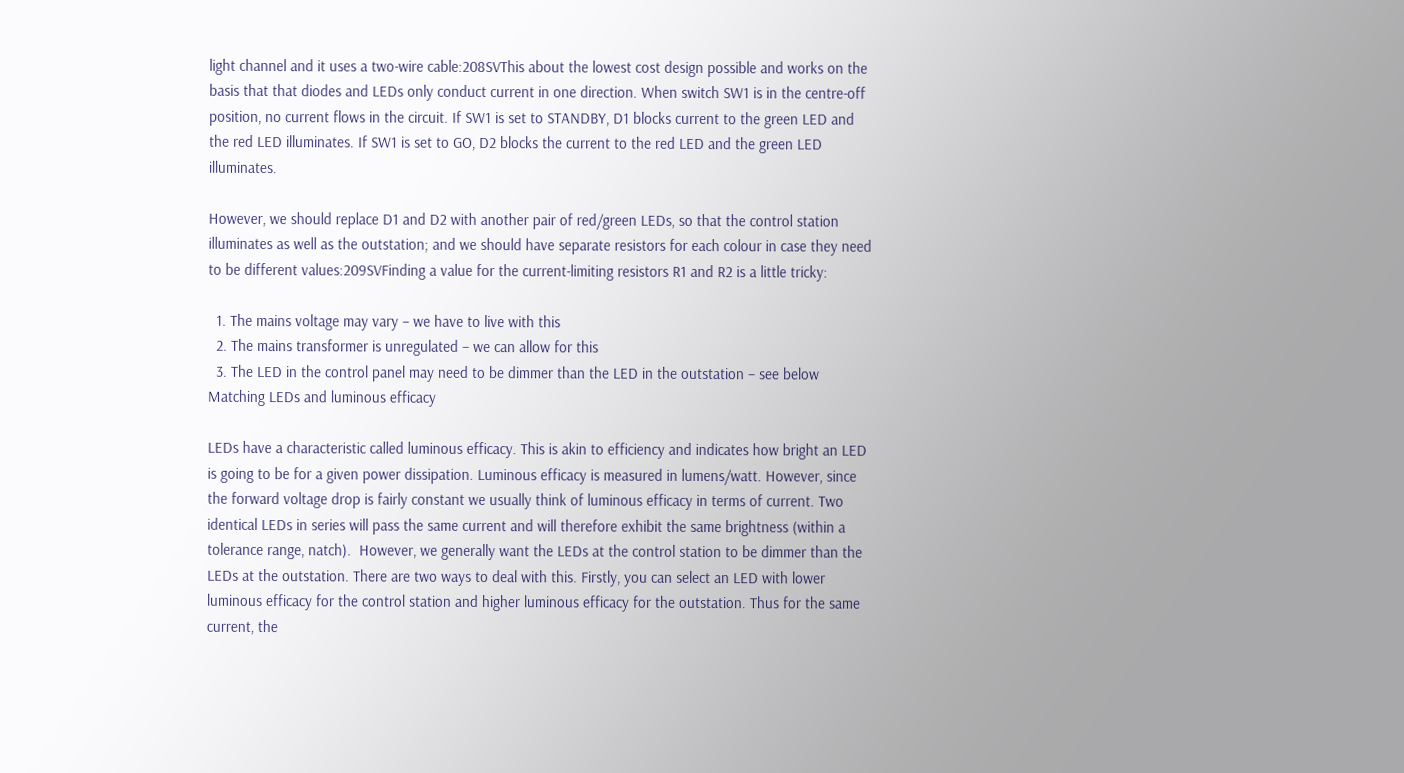light channel and it uses a two-wire cable:208SVThis about the lowest cost design possible and works on the basis that that diodes and LEDs only conduct current in one direction. When switch SW1 is in the centre-off position, no current flows in the circuit. If SW1 is set to STANDBY, D1 blocks current to the green LED and the red LED illuminates. If SW1 is set to GO, D2 blocks the current to the red LED and the green LED illuminates.

However, we should replace D1 and D2 with another pair of red/green LEDs, so that the control station illuminates as well as the outstation; and we should have separate resistors for each colour in case they need to be different values:209SVFinding a value for the current-limiting resistors R1 and R2 is a little tricky:

  1. The mains voltage may vary – we have to live with this
  2. The mains transformer is unregulated – we can allow for this
  3. The LED in the control panel may need to be dimmer than the LED in the outstation – see below
Matching LEDs and luminous efficacy

LEDs have a characteristic called luminous efficacy. This is akin to efficiency and indicates how bright an LED is going to be for a given power dissipation. Luminous efficacy is measured in lumens/watt. However, since the forward voltage drop is fairly constant we usually think of luminous efficacy in terms of current. Two identical LEDs in series will pass the same current and will therefore exhibit the same brightness (within a tolerance range, natch).  However, we generally want the LEDs at the control station to be dimmer than the LEDs at the outstation. There are two ways to deal with this. Firstly, you can select an LED with lower luminous efficacy for the control station and higher luminous efficacy for the outstation. Thus for the same current, the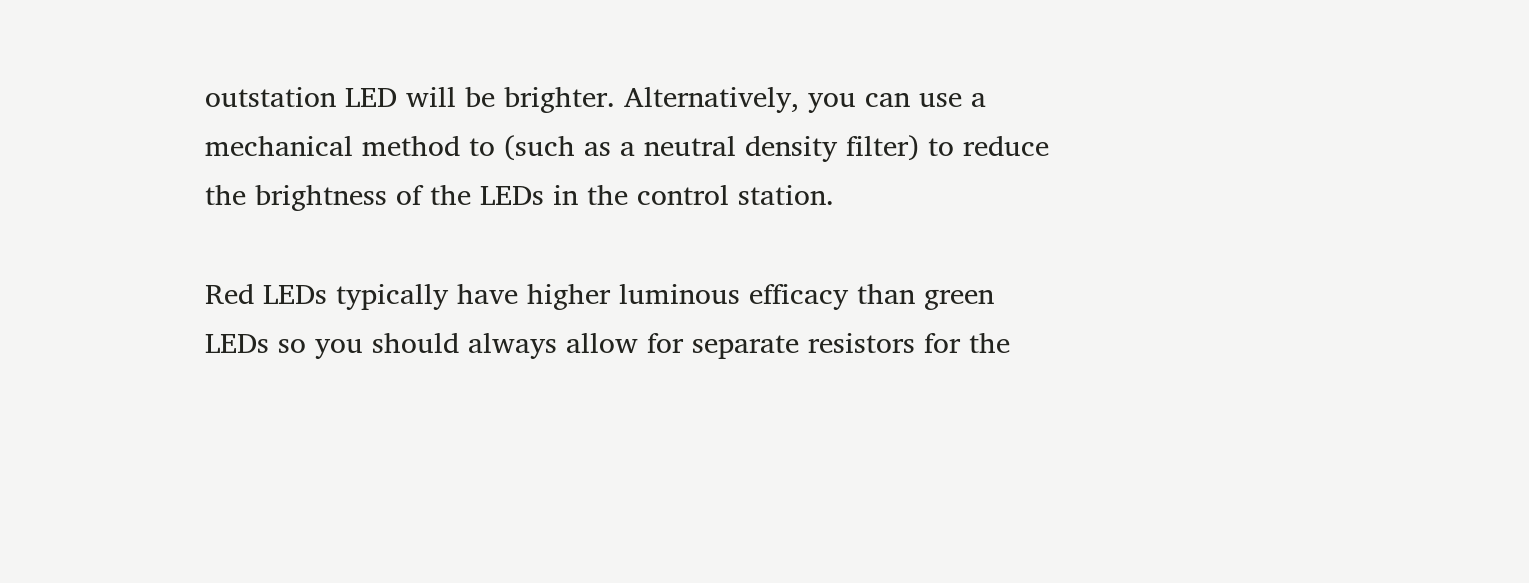outstation LED will be brighter. Alternatively, you can use a mechanical method to (such as a neutral density filter) to reduce the brightness of the LEDs in the control station.

Red LEDs typically have higher luminous efficacy than green LEDs so you should always allow for separate resistors for the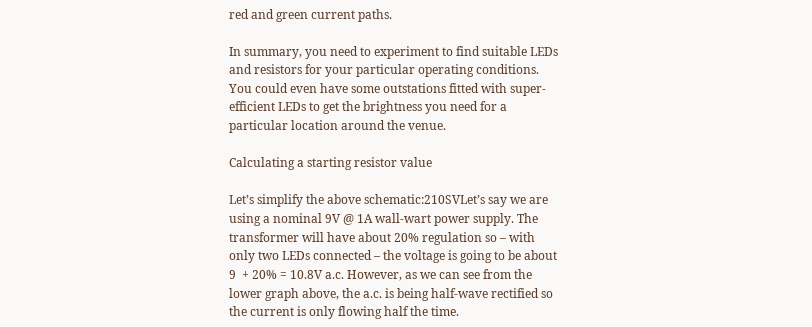red and green current paths.

In summary, you need to experiment to find suitable LEDs and resistors for your particular operating conditions. You could even have some outstations fitted with super-efficient LEDs to get the brightness you need for a particular location around the venue.

Calculating a starting resistor value

Let’s simplify the above schematic:210SVLet’s say we are using a nominal 9V @ 1A wall-wart power supply. The transformer will have about 20% regulation so – with only two LEDs connected – the voltage is going to be about 9  + 20% = 10.8V a.c. However, as we can see from the lower graph above, the a.c. is being half-wave rectified so the current is only flowing half the time.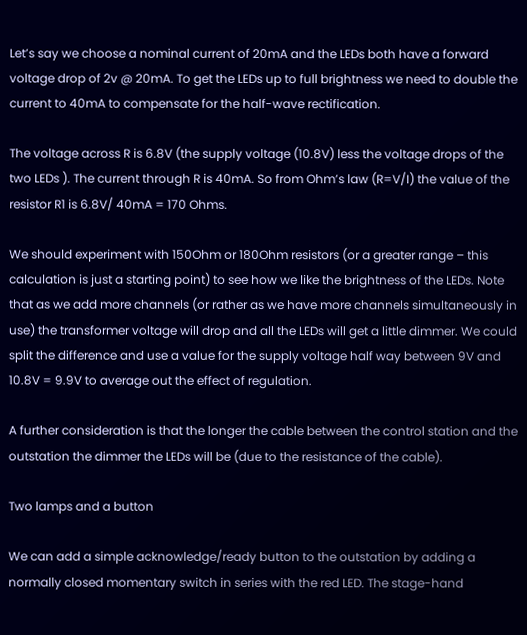Let’s say we choose a nominal current of 20mA and the LEDs both have a forward voltage drop of 2v @ 20mA. To get the LEDs up to full brightness we need to double the current to 40mA to compensate for the half-wave rectification.

The voltage across R is 6.8V (the supply voltage (10.8V) less the voltage drops of the two LEDs ). The current through R is 40mA. So from Ohm’s law (R=V/I) the value of the resistor R1 is 6.8V/ 40mA = 170 Ohms.

We should experiment with 150Ohm or 180Ohm resistors (or a greater range – this calculation is just a starting point) to see how we like the brightness of the LEDs. Note that as we add more channels (or rather as we have more channels simultaneously in use) the transformer voltage will drop and all the LEDs will get a little dimmer. We could split the difference and use a value for the supply voltage half way between 9V and 10.8V = 9.9V to average out the effect of regulation.

A further consideration is that the longer the cable between the control station and the outstation the dimmer the LEDs will be (due to the resistance of the cable).

Two lamps and a button

We can add a simple acknowledge/ready button to the outstation by adding a normally closed momentary switch in series with the red LED. The stage-hand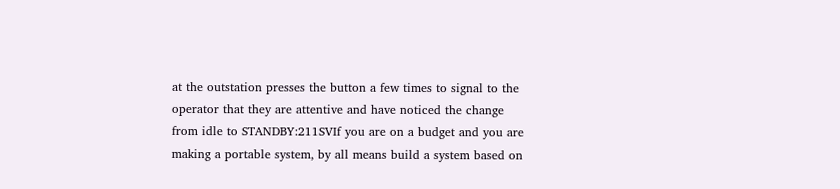at the outstation presses the button a few times to signal to the operator that they are attentive and have noticed the change from idle to STANDBY:211SVIf you are on a budget and you are making a portable system, by all means build a system based on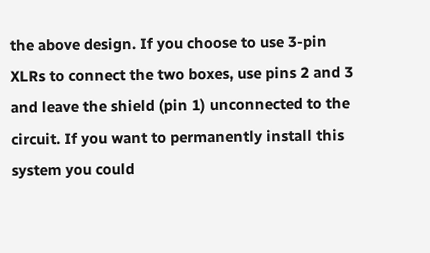the above design. If you choose to use 3-pin XLRs to connect the two boxes, use pins 2 and 3 and leave the shield (pin 1) unconnected to the circuit. If you want to permanently install this system you could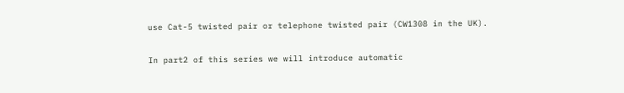use Cat-5 twisted pair or telephone twisted pair (CW1308 in the UK).

In part2 of this series we will introduce automatic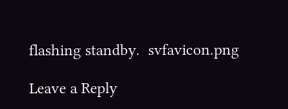flashing standby.  svfavicon.png

Leave a Reply